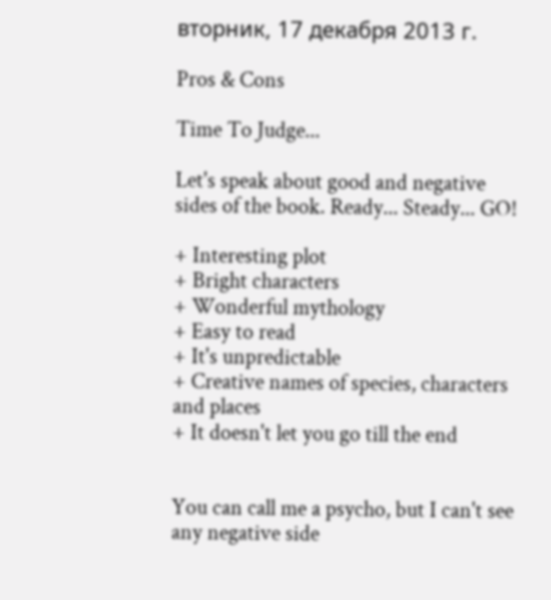вторник, 17 декабря 2013 г.

Pros & Cons

Time To Judge...

Let's speak about good and negative sides of the book. Ready... Steady... GO!

+ Interesting plot
+ Bright characters
+ Wonderful mythology
+ Easy to read
+ It's unpredictable
+ Creative names of species, characters and places
+ It doesn't let you go till the end


You can call me a psycho, but I can't see any negative side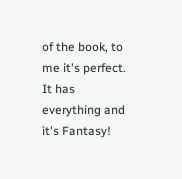of the book, to me it's perfect. It has everything and it's Fantasy!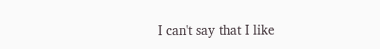I can't say that I like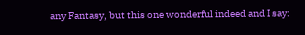any Fantasy, but this one wonderful indeed and I say: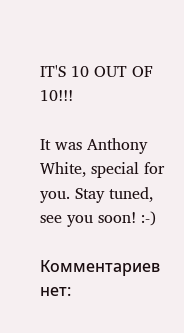IT'S 10 OUT OF 10!!!

It was Anthony White, special for you. Stay tuned, see you soon! :-)

Комментариев нет: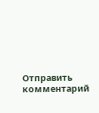Отправить комментарий